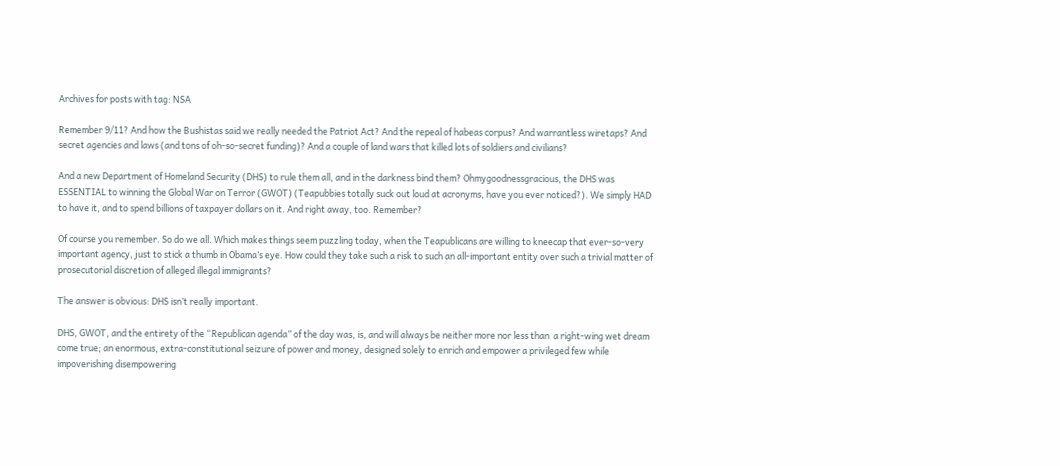Archives for posts with tag: NSA

Remember 9/11? And how the Bushistas said we really needed the Patriot Act? And the repeal of habeas corpus? And warrantless wiretaps? And secret agencies and laws (and tons of oh-so-secret funding)? And a couple of land wars that killed lots of soldiers and civilians?

And a new Department of Homeland Security (DHS) to rule them all, and in the darkness bind them? Ohmygoodnessgracious, the DHS was ESSENTIAL to winning the Global War on Terror (GWOT) (Teapubbies totally suck out loud at acronyms, have you ever noticed?). We simply HAD to have it, and to spend billions of taxpayer dollars on it. And right away, too. Remember?

Of course you remember. So do we all. Which makes things seem puzzling today, when the Teapublicans are willing to kneecap that ever-so-very important agency, just to stick a thumb in Obama’s eye. How could they take such a risk to such an all-important entity over such a trivial matter of prosecutorial discretion of alleged illegal immigrants?

The answer is obvious: DHS isn’t really important.

DHS, GWOT, and the entirety of the “Republican agenda” of the day was, is, and will always be neither more nor less than  a right-wing wet dream come true; an enormous, extra-constitutional seizure of power and money, designed solely to enrich and empower a privileged few while impoverishing disempowering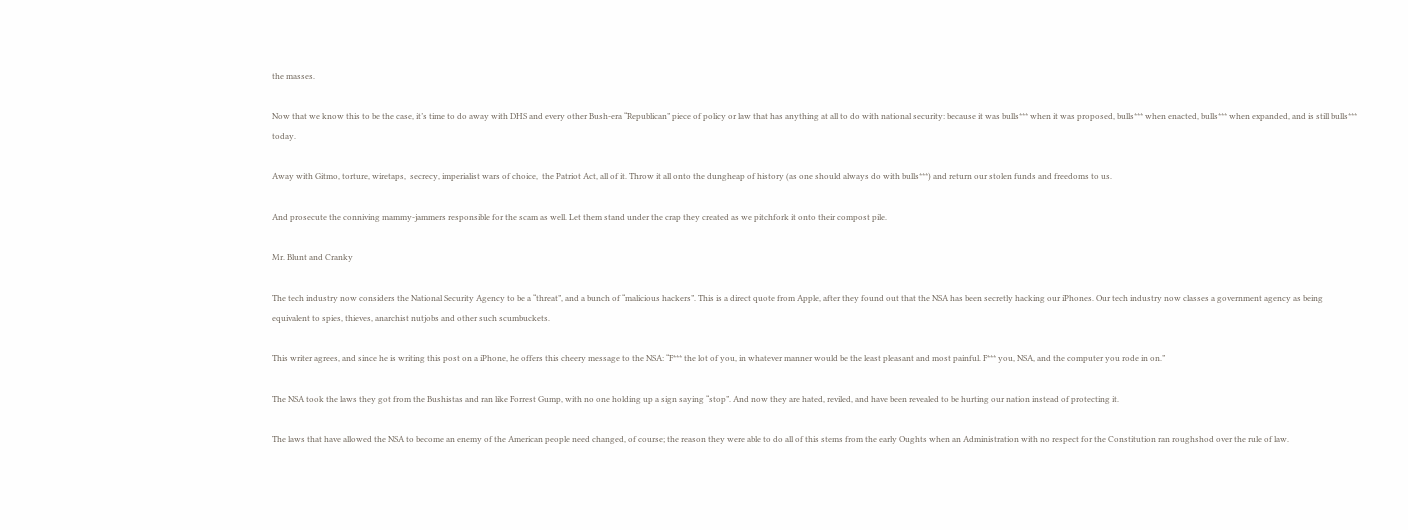the masses.

Now that we know this to be the case, it’s time to do away with DHS and every other Bush-era “Republican” piece of policy or law that has anything at all to do with national security: because it was bulls*** when it was proposed, bulls*** when enacted, bulls*** when expanded, and is still bulls*** today.

Away with Gitmo, torture, wiretaps,  secrecy, imperialist wars of choice,  the Patriot Act, all of it. Throw it all onto the dungheap of history (as one should always do with bulls***) and return our stolen funds and freedoms to us.

And prosecute the conniving mammy-jammers responsible for the scam as well. Let them stand under the crap they created as we pitchfork it onto their compost pile.

Mr. Blunt and Cranky

The tech industry now considers the National Security Agency to be a “threat”, and a bunch of “malicious hackers”. This is a direct quote from Apple, after they found out that the NSA has been secretly hacking our iPhones. Our tech industry now classes a government agency as being equivalent to spies, thieves, anarchist nutjobs and other such scumbuckets.

This writer agrees, and since he is writing this post on a iPhone, he offers this cheery message to the NSA: “F*** the lot of you, in whatever manner would be the least pleasant and most painful. F*** you, NSA, and the computer you rode in on.”

The NSA took the laws they got from the Bushistas and ran like Forrest Gump, with no one holding up a sign saying “stop”. And now they are hated, reviled, and have been revealed to be hurting our nation instead of protecting it.

The laws that have allowed the NSA to become an enemy of the American people need changed, of course; the reason they were able to do all of this stems from the early Oughts when an Administration with no respect for the Constitution ran roughshod over the rule of law.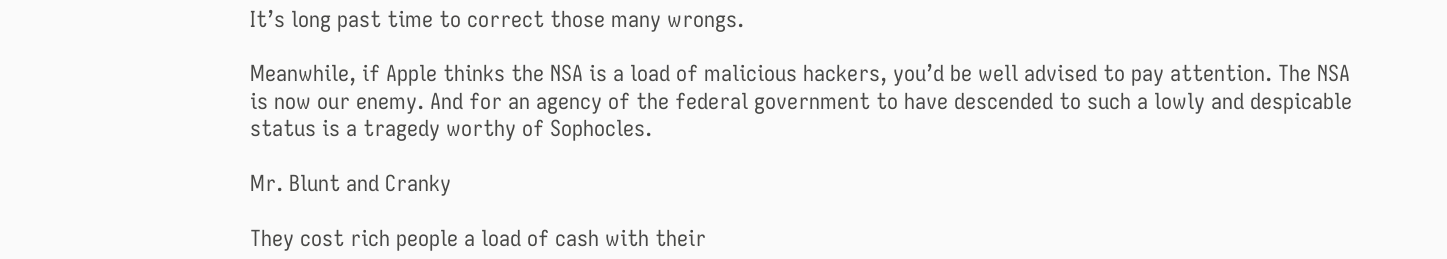It’s long past time to correct those many wrongs.

Meanwhile, if Apple thinks the NSA is a load of malicious hackers, you’d be well advised to pay attention. The NSA is now our enemy. And for an agency of the federal government to have descended to such a lowly and despicable status is a tragedy worthy of Sophocles.

Mr. Blunt and Cranky

They cost rich people a load of cash with their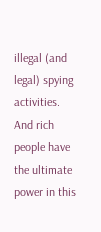illegal (and legal) spying activities. And rich people have the ultimate power in this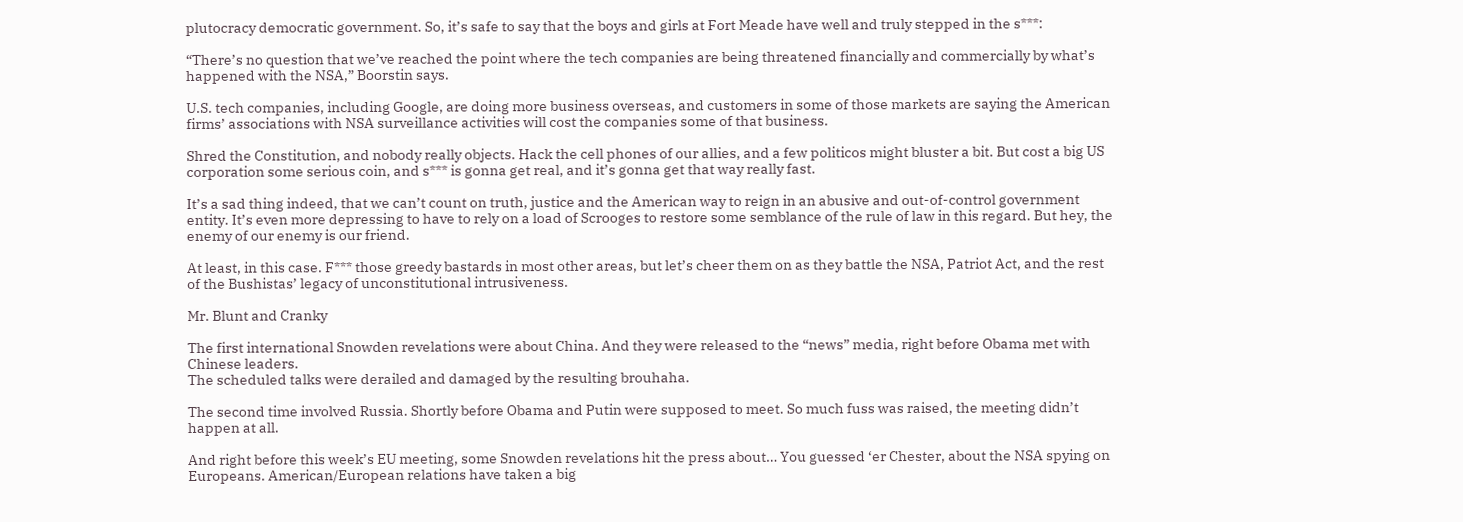plutocracy democratic government. So, it’s safe to say that the boys and girls at Fort Meade have well and truly stepped in the s***:

“There’s no question that we’ve reached the point where the tech companies are being threatened financially and commercially by what’s happened with the NSA,” Boorstin says.

U.S. tech companies, including Google, are doing more business overseas, and customers in some of those markets are saying the American firms’ associations with NSA surveillance activities will cost the companies some of that business.

Shred the Constitution, and nobody really objects. Hack the cell phones of our allies, and a few politicos might bluster a bit. But cost a big US corporation some serious coin, and s*** is gonna get real, and it’s gonna get that way really fast.

It’s a sad thing indeed, that we can’t count on truth, justice and the American way to reign in an abusive and out-of-control government entity. It’s even more depressing to have to rely on a load of Scrooges to restore some semblance of the rule of law in this regard. But hey, the enemy of our enemy is our friend.

At least, in this case. F*** those greedy bastards in most other areas, but let’s cheer them on as they battle the NSA, Patriot Act, and the rest of the Bushistas’ legacy of unconstitutional intrusiveness.

Mr. Blunt and Cranky

The first international Snowden revelations were about China. And they were released to the “news” media, right before Obama met with Chinese leaders.
The scheduled talks were derailed and damaged by the resulting brouhaha.

The second time involved Russia. Shortly before Obama and Putin were supposed to meet. So much fuss was raised, the meeting didn’t happen at all.

And right before this week’s EU meeting, some Snowden revelations hit the press about… You guessed ‘er Chester, about the NSA spying on Europeans. American/European relations have taken a big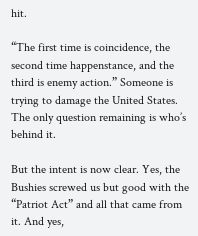hit.

“The first time is coincidence, the second time happenstance, and the third is enemy action.” Someone is trying to damage the United States. The only question remaining is who’s behind it.

But the intent is now clear. Yes, the Bushies screwed us but good with the “Patriot Act” and all that came from it. And yes,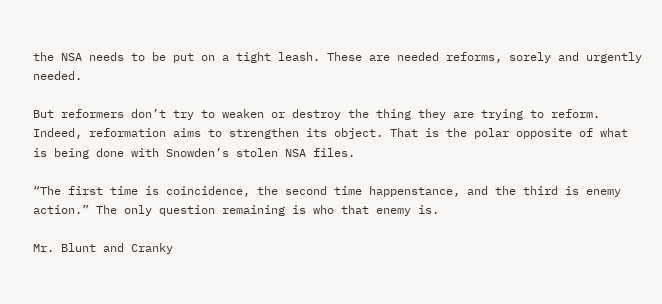the NSA needs to be put on a tight leash. These are needed reforms, sorely and urgently needed.

But reformers don’t try to weaken or destroy the thing they are trying to reform. Indeed, reformation aims to strengthen its object. That is the polar opposite of what is being done with Snowden’s stolen NSA files.

“The first time is coincidence, the second time happenstance, and the third is enemy action.” The only question remaining is who that enemy is.

Mr. Blunt and Cranky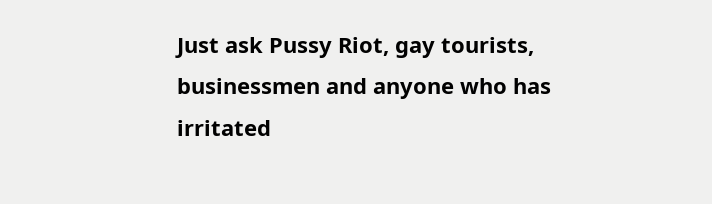Just ask Pussy Riot, gay tourists, businessmen and anyone who has irritated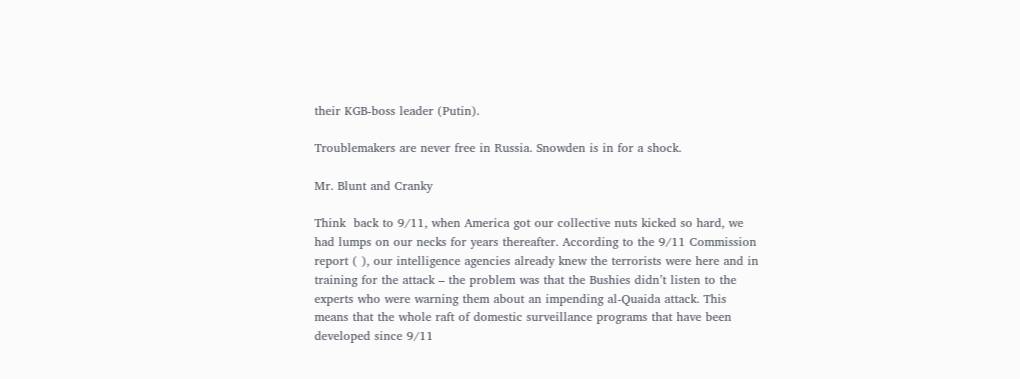their KGB-boss leader (Putin).

Troublemakers are never free in Russia. Snowden is in for a shock.

Mr. Blunt and Cranky

Think  back to 9/11, when America got our collective nuts kicked so hard, we had lumps on our necks for years thereafter. According to the 9/11 Commission report ( ), our intelligence agencies already knew the terrorists were here and in training for the attack – the problem was that the Bushies didn’t listen to the experts who were warning them about an impending al-Quaida attack. This means that the whole raft of domestic surveillance programs that have been developed since 9/11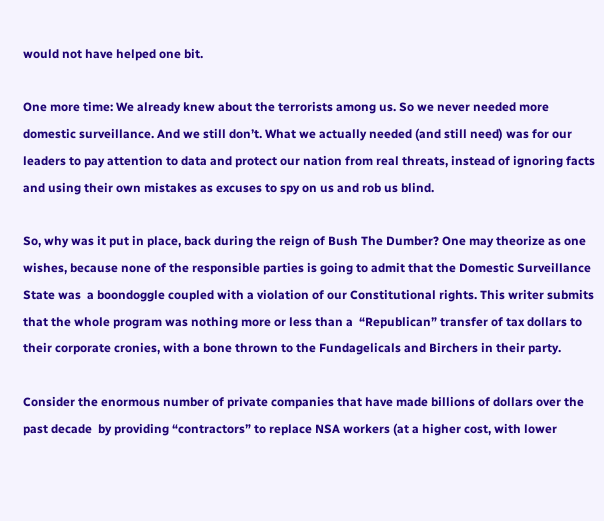would not have helped one bit.

One more time: We already knew about the terrorists among us. So we never needed more domestic surveillance. And we still don’t. What we actually needed (and still need) was for our leaders to pay attention to data and protect our nation from real threats, instead of ignoring facts and using their own mistakes as excuses to spy on us and rob us blind.

So, why was it put in place, back during the reign of Bush The Dumber? One may theorize as one wishes, because none of the responsible parties is going to admit that the Domestic Surveillance State was  a boondoggle coupled with a violation of our Constitutional rights. This writer submits that the whole program was nothing more or less than a  “Republican” transfer of tax dollars to their corporate cronies, with a bone thrown to the Fundagelicals and Birchers in their party.

Consider the enormous number of private companies that have made billions of dollars over the past decade  by providing “contractors” to replace NSA workers (at a higher cost, with lower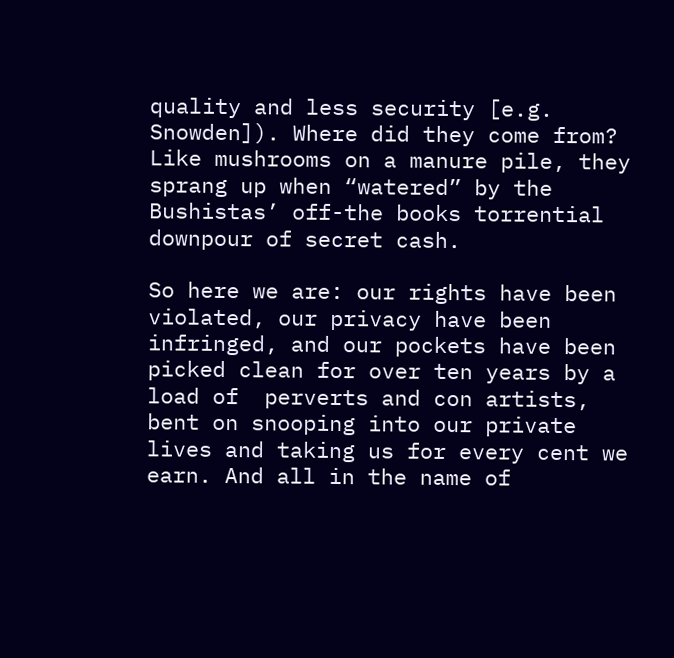quality and less security [e.g. Snowden]). Where did they come from? Like mushrooms on a manure pile, they sprang up when “watered” by the Bushistas’ off-the books torrential downpour of secret cash.

So here we are: our rights have been violated, our privacy have been infringed, and our pockets have been picked clean for over ten years by a load of  perverts and con artists, bent on snooping into our private lives and taking us for every cent we earn. And all in the name of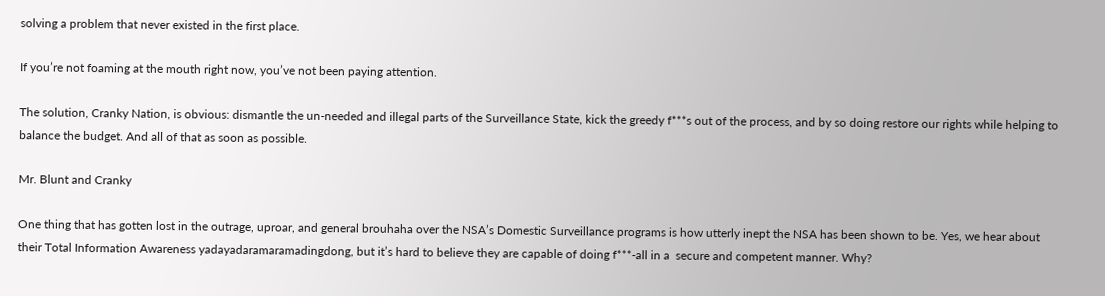solving a problem that never existed in the first place.

If you’re not foaming at the mouth right now, you’ve not been paying attention.

The solution, Cranky Nation, is obvious: dismantle the un-needed and illegal parts of the Surveillance State, kick the greedy f***s out of the process, and by so doing restore our rights while helping to balance the budget. And all of that as soon as possible.

Mr. Blunt and Cranky

One thing that has gotten lost in the outrage, uproar, and general brouhaha over the NSA’s Domestic Surveillance programs is how utterly inept the NSA has been shown to be. Yes, we hear about their Total Information Awareness yadayadaramaramadingdong, but it’s hard to believe they are capable of doing f***-all in a  secure and competent manner. Why?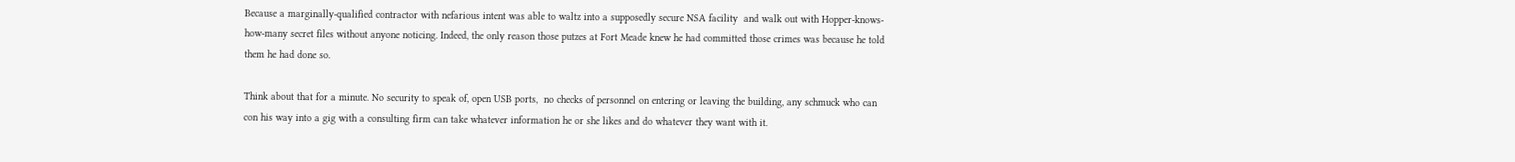Because a marginally-qualified contractor with nefarious intent was able to waltz into a supposedly secure NSA facility  and walk out with Hopper-knows-how-many secret files without anyone noticing. Indeed, the only reason those putzes at Fort Meade knew he had committed those crimes was because he told them he had done so.

Think about that for a minute. No security to speak of, open USB ports,  no checks of personnel on entering or leaving the building, any schmuck who can con his way into a gig with a consulting firm can take whatever information he or she likes and do whatever they want with it.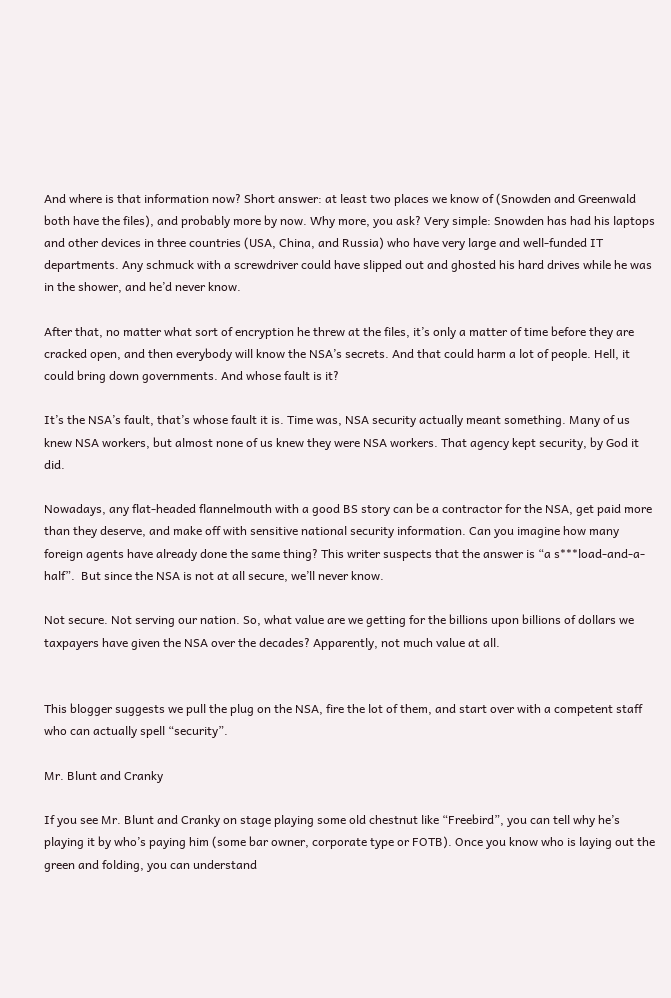And where is that information now? Short answer: at least two places we know of (Snowden and Greenwald  both have the files), and probably more by now. Why more, you ask? Very simple: Snowden has had his laptops and other devices in three countries (USA, China, and Russia) who have very large and well-funded IT departments. Any schmuck with a screwdriver could have slipped out and ghosted his hard drives while he was in the shower, and he’d never know.

After that, no matter what sort of encryption he threw at the files, it’s only a matter of time before they are cracked open, and then everybody will know the NSA’s secrets. And that could harm a lot of people. Hell, it could bring down governments. And whose fault is it?

It’s the NSA’s fault, that’s whose fault it is. Time was, NSA security actually meant something. Many of us knew NSA workers, but almost none of us knew they were NSA workers. That agency kept security, by God it did.

Nowadays, any flat-headed flannelmouth with a good BS story can be a contractor for the NSA, get paid more than they deserve, and make off with sensitive national security information. Can you imagine how many foreign agents have already done the same thing? This writer suspects that the answer is “a s***load-and-a-half”.  But since the NSA is not at all secure, we’ll never know.

Not secure. Not serving our nation. So, what value are we getting for the billions upon billions of dollars we taxpayers have given the NSA over the decades? Apparently, not much value at all.


This blogger suggests we pull the plug on the NSA, fire the lot of them, and start over with a competent staff who can actually spell “security”.

Mr. Blunt and Cranky

If you see Mr. Blunt and Cranky on stage playing some old chestnut like “Freebird”, you can tell why he’s playing it by who’s paying him (some bar owner, corporate type or FOTB). Once you know who is laying out the green and folding, you can understand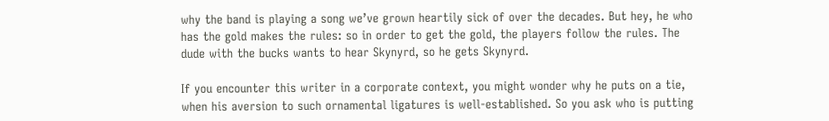why the band is playing a song we’ve grown heartily sick of over the decades. But hey, he who has the gold makes the rules: so in order to get the gold, the players follow the rules. The dude with the bucks wants to hear Skynyrd, so he gets Skynyrd.

If you encounter this writer in a corporate context, you might wonder why he puts on a tie, when his aversion to such ornamental ligatures is well-established. So you ask who is putting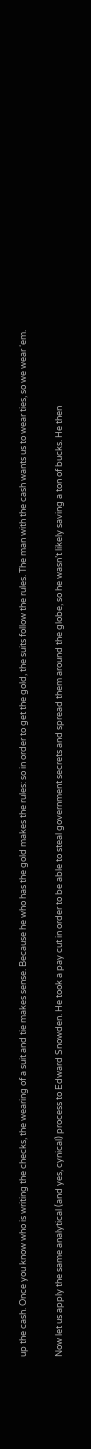up the cash. Once you know who is writing the checks, the wearing of a suit and tie makes sense. Because he who has the gold makes the rules: so in order to get the gold, the suits follow the rules. The man with the cash wants us to wear ties, so we wear ‘em.

Now let us apply the same analytical (and yes, cynical) process to Edward Snowden. He took a pay cut in order to be able to steal government secrets and spread them around the globe, so he wasn’t likely saving a ton of bucks. He then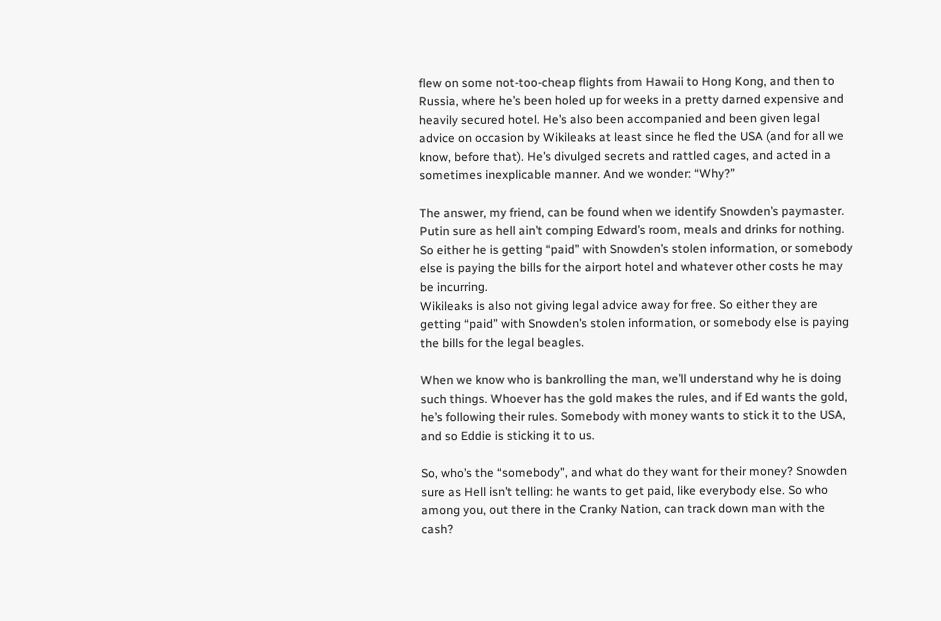flew on some not-too-cheap flights from Hawaii to Hong Kong, and then to Russia, where he’s been holed up for weeks in a pretty darned expensive and heavily secured hotel. He’s also been accompanied and been given legal advice on occasion by Wikileaks at least since he fled the USA (and for all we know, before that). He’s divulged secrets and rattled cages, and acted in a sometimes inexplicable manner. And we wonder: “Why?”

The answer, my friend, can be found when we identify Snowden’s paymaster. Putin sure as hell ain’t comping Edward’s room, meals and drinks for nothing. So either he is getting “paid” with Snowden’s stolen information, or somebody else is paying the bills for the airport hotel and whatever other costs he may be incurring.
Wikileaks is also not giving legal advice away for free. So either they are getting “paid” with Snowden’s stolen information, or somebody else is paying the bills for the legal beagles.

When we know who is bankrolling the man, we’ll understand why he is doing such things. Whoever has the gold makes the rules, and if Ed wants the gold, he’s following their rules. Somebody with money wants to stick it to the USA, and so Eddie is sticking it to us.

So, who’s the “somebody”, and what do they want for their money? Snowden sure as Hell isn’t telling: he wants to get paid, like everybody else. So who among you, out there in the Cranky Nation, can track down man with the cash?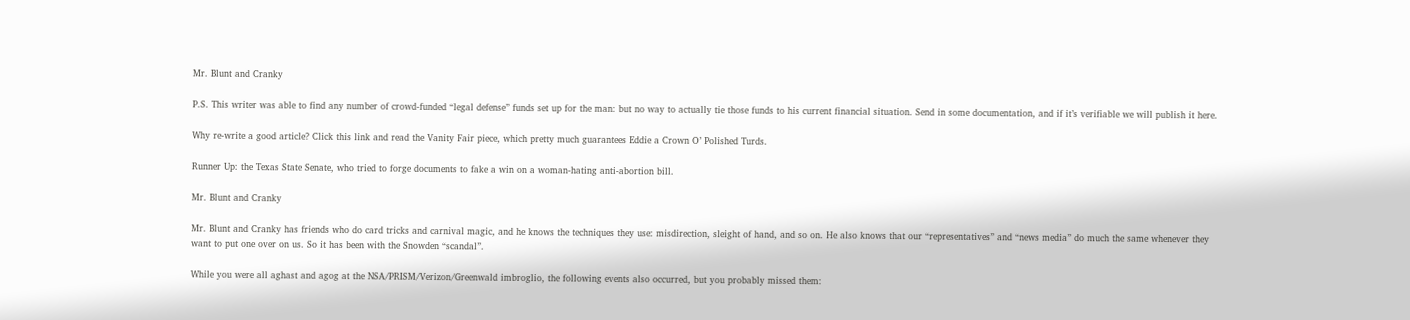Mr. Blunt and Cranky

P.S. This writer was able to find any number of crowd-funded “legal defense” funds set up for the man: but no way to actually tie those funds to his current financial situation. Send in some documentation, and if it’s verifiable we will publish it here.

Why re-write a good article? Click this link and read the Vanity Fair piece, which pretty much guarantees Eddie a Crown O’ Polished Turds.

Runner Up: the Texas State Senate, who tried to forge documents to fake a win on a woman-hating anti-abortion bill.

Mr. Blunt and Cranky

Mr. Blunt and Cranky has friends who do card tricks and carnival magic, and he knows the techniques they use: misdirection, sleight of hand, and so on. He also knows that our “representatives” and “news media” do much the same whenever they want to put one over on us. So it has been with the Snowden “scandal”.

While you were all aghast and agog at the NSA/PRISM/Verizon/Greenwald imbroglio, the following events also occurred, but you probably missed them: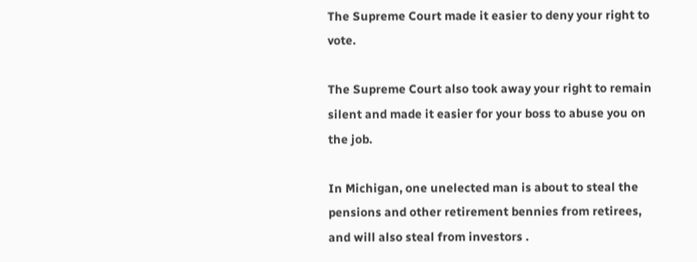The Supreme Court made it easier to deny your right to vote.

The Supreme Court also took away your right to remain silent and made it easier for your boss to abuse you on the job.

In Michigan, one unelected man is about to steal the pensions and other retirement bennies from retirees, and will also steal from investors .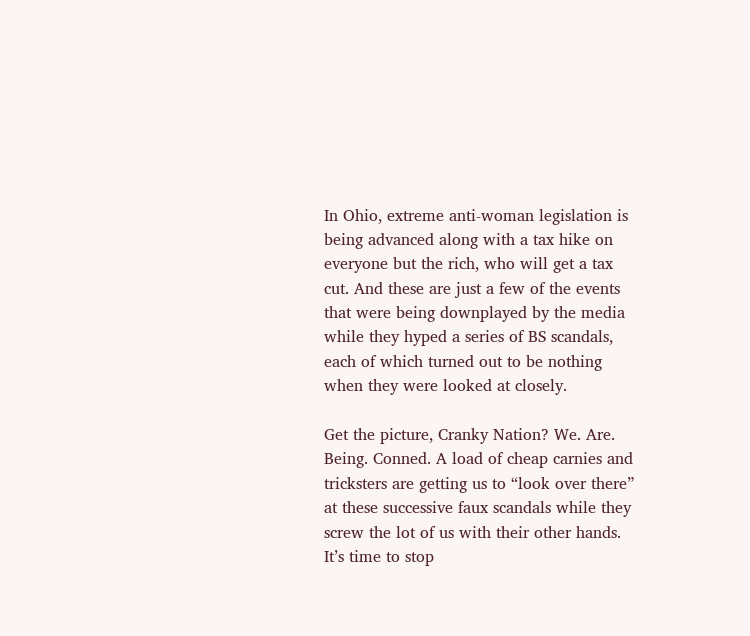In Ohio, extreme anti-woman legislation is being advanced along with a tax hike on everyone but the rich, who will get a tax cut. And these are just a few of the events that were being downplayed by the media while they hyped a series of BS scandals, each of which turned out to be nothing when they were looked at closely.

Get the picture, Cranky Nation? We. Are. Being. Conned. A load of cheap carnies and tricksters are getting us to “look over there” at these successive faux scandals while they screw the lot of us with their other hands. It’s time to stop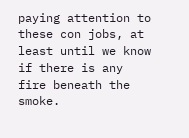paying attention to these con jobs, at least until we know if there is any fire beneath the smoke.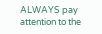ALWAYS pay attention to the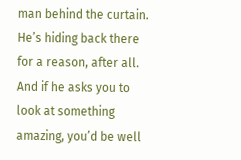man behind the curtain. He’s hiding back there for a reason, after all. And if he asks you to look at something amazing, you’d be well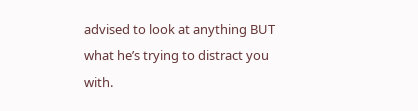advised to look at anything BUT what he’s trying to distract you with.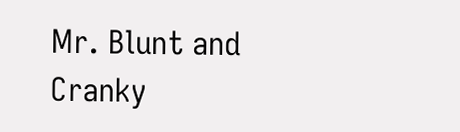Mr. Blunt and Cranky